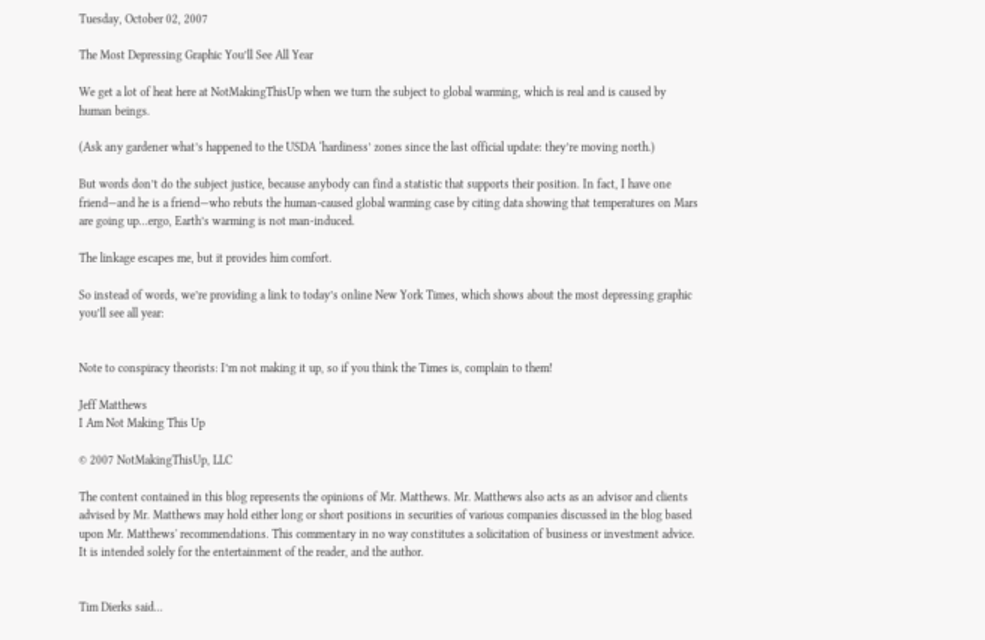Tuesday, October 02, 2007

The Most Depressing Graphic You’ll See All Year

We get a lot of heat here at NotMakingThisUp when we turn the subject to global warming, which is real and is caused by human beings.

(Ask any gardener what’s happened to the USDA ‘hardiness’ zones since the last official update: they’re moving north.)

But words don’t do the subject justice, because anybody can find a statistic that supports their position. In fact, I have one friend—and he is a friend—who rebuts the human-caused global warming case by citing data showing that temperatures on Mars are going up…ergo, Earth’s warming is not man-induced.

The linkage escapes me, but it provides him comfort.

So instead of words, we’re providing a link to today’s online New York Times, which shows about the most depressing graphic you’ll see all year:


Note to conspiracy theorists: I’m not making it up, so if you think the Times is, complain to them!

Jeff Matthews
I Am Not Making This Up

© 2007 NotMakingThisUp, LLC

The content contained in this blog represents the opinions of Mr. Matthews. Mr. Matthews also acts as an advisor and clients advised by Mr. Matthews may hold either long or short positions in securities of various companies discussed in the blog based upon Mr. Matthews' recommendations. This commentary in no way constitutes a solicitation of business or investment advice. It is intended solely for the entertainment of the reader, and the author.


Tim Dierks said...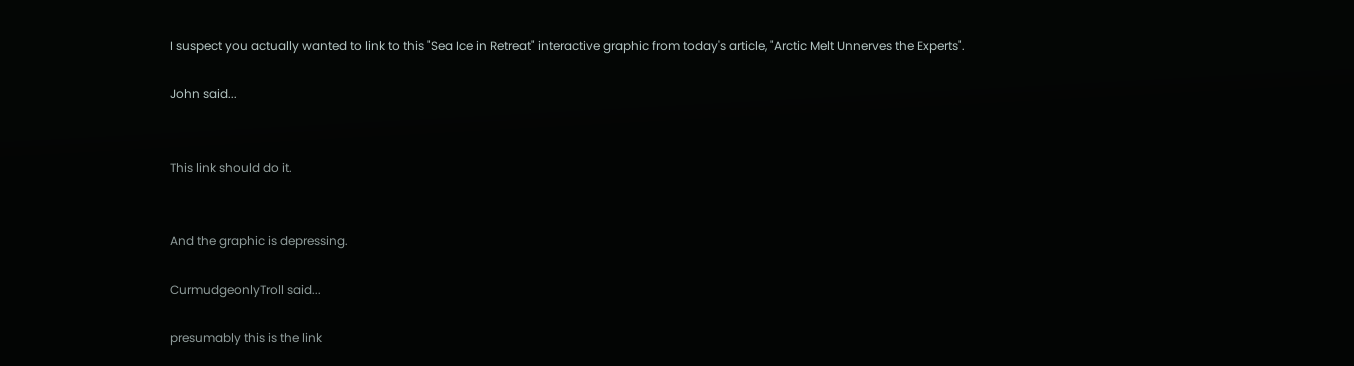I suspect you actually wanted to link to this "Sea Ice in Retreat" interactive graphic from today's article, "Arctic Melt Unnerves the Experts".

John said...


This link should do it.


And the graphic is depressing.

CurmudgeonlyTroll said...

presumably this is the link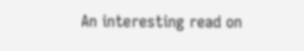An interesting read on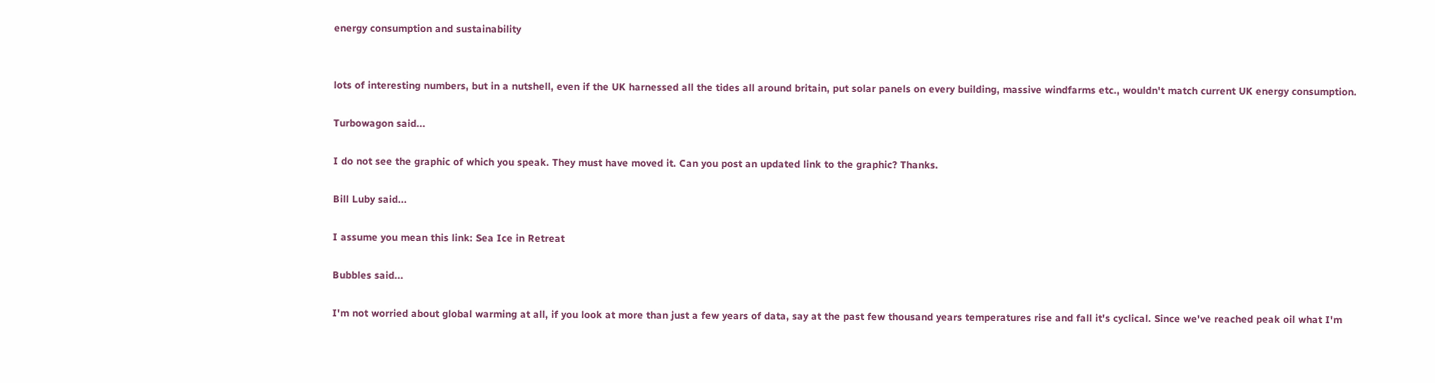energy consumption and sustainability


lots of interesting numbers, but in a nutshell, even if the UK harnessed all the tides all around britain, put solar panels on every building, massive windfarms etc., wouldn't match current UK energy consumption.

Turbowagon said...

I do not see the graphic of which you speak. They must have moved it. Can you post an updated link to the graphic? Thanks.

Bill Luby said...

I assume you mean this link: Sea Ice in Retreat

Bubbles said...

I'm not worried about global warming at all, if you look at more than just a few years of data, say at the past few thousand years temperatures rise and fall it's cyclical. Since we've reached peak oil what I'm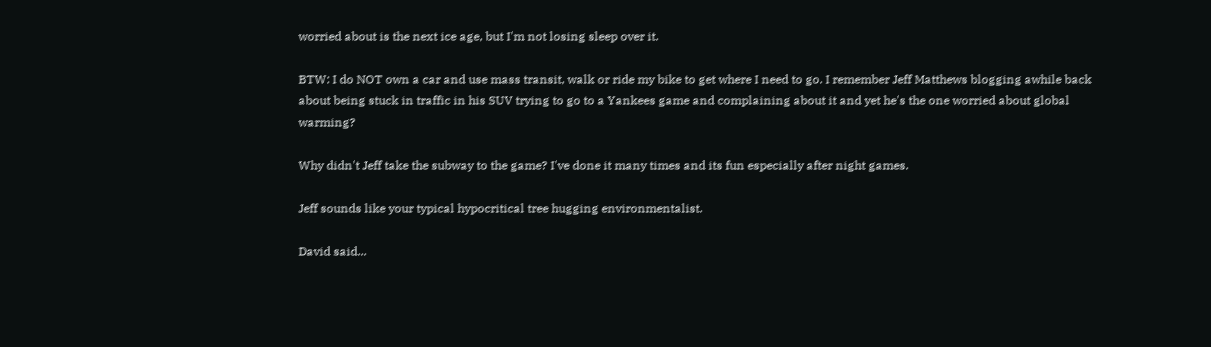worried about is the next ice age, but I'm not losing sleep over it.

BTW: I do NOT own a car and use mass transit, walk or ride my bike to get where I need to go. I remember Jeff Matthews blogging awhile back about being stuck in traffic in his SUV trying to go to a Yankees game and complaining about it and yet he's the one worried about global warming?

Why didn't Jeff take the subway to the game? I've done it many times and its fun especially after night games.

Jeff sounds like your typical hypocritical tree hugging environmentalist.

David said...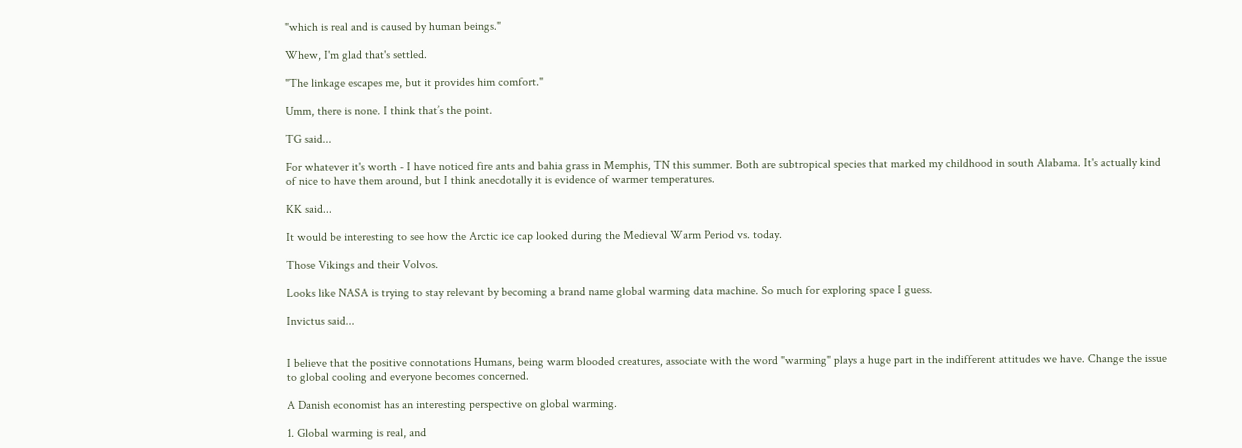"which is real and is caused by human beings."

Whew, I'm glad that's settled.

"The linkage escapes me, but it provides him comfort."

Umm, there is none. I think that’s the point.

TG said...

For whatever it's worth - I have noticed fire ants and bahia grass in Memphis, TN this summer. Both are subtropical species that marked my childhood in south Alabama. It's actually kind of nice to have them around, but I think anecdotally it is evidence of warmer temperatures.

KK said...

It would be interesting to see how the Arctic ice cap looked during the Medieval Warm Period vs. today.

Those Vikings and their Volvos.

Looks like NASA is trying to stay relevant by becoming a brand name global warming data machine. So much for exploring space I guess.

Invictus said...


I believe that the positive connotations Humans, being warm blooded creatures, associate with the word "warming" plays a huge part in the indifferent attitudes we have. Change the issue to global cooling and everyone becomes concerned.

A Danish economist has an interesting perspective on global warming.

1. Global warming is real, and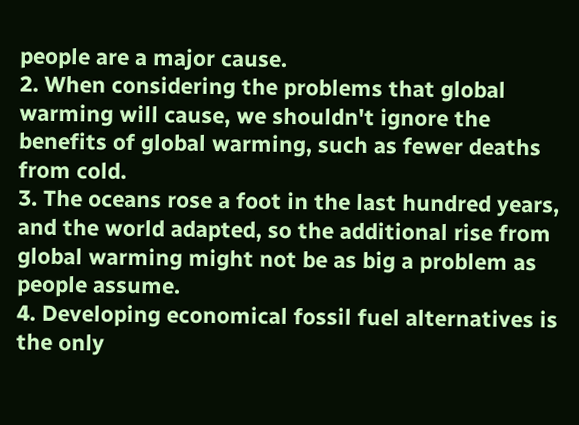people are a major cause.
2. When considering the problems that global warming will cause, we shouldn't ignore the benefits of global warming, such as fewer deaths from cold.
3. The oceans rose a foot in the last hundred years, and the world adapted, so the additional rise from global warming might not be as big a problem as people assume.
4. Developing economical fossil fuel alternatives is the only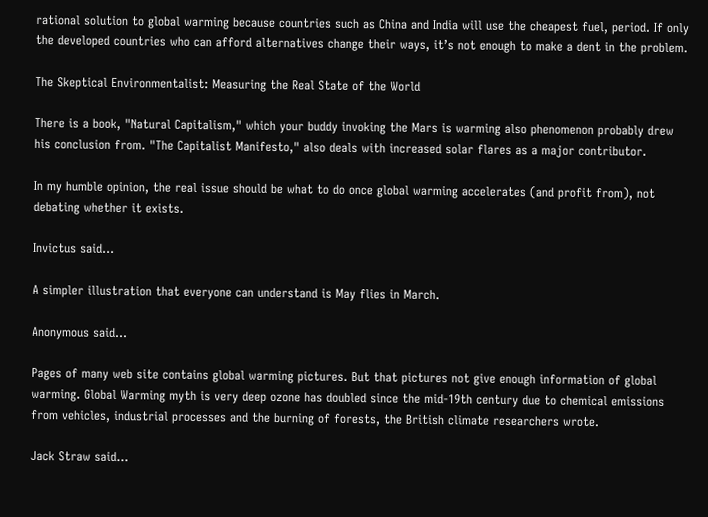rational solution to global warming because countries such as China and India will use the cheapest fuel, period. If only the developed countries who can afford alternatives change their ways, it’s not enough to make a dent in the problem.

The Skeptical Environmentalist: Measuring the Real State of the World

There is a book, "Natural Capitalism," which your buddy invoking the Mars is warming also phenomenon probably drew his conclusion from. "The Capitalist Manifesto," also deals with increased solar flares as a major contributor.

In my humble opinion, the real issue should be what to do once global warming accelerates (and profit from), not debating whether it exists.

Invictus said...

A simpler illustration that everyone can understand is May flies in March.

Anonymous said...

Pages of many web site contains global warming pictures. But that pictures not give enough information of global warming. Global Warming myth is very deep ozone has doubled since the mid-19th century due to chemical emissions from vehicles, industrial processes and the burning of forests, the British climate researchers wrote.

Jack Straw said...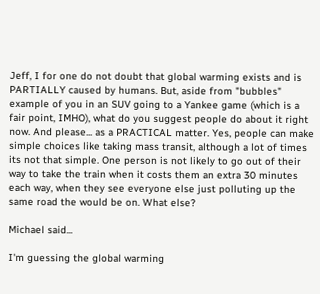Jeff, I for one do not doubt that global warming exists and is PARTIALLY caused by humans. But, aside from "bubbles" example of you in an SUV going to a Yankee game (which is a fair point, IMHO), what do you suggest people do about it right now. And please... as a PRACTICAL matter. Yes, people can make simple choices like taking mass transit, although a lot of times its not that simple. One person is not likely to go out of their way to take the train when it costs them an extra 30 minutes each way, when they see everyone else just polluting up the same road the would be on. What else?

Michael said...

I'm guessing the global warming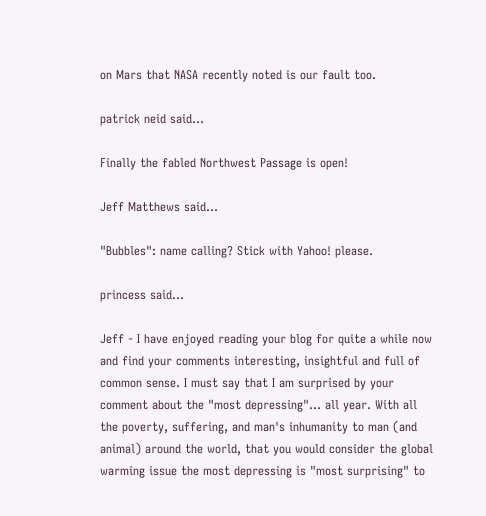on Mars that NASA recently noted is our fault too.

patrick neid said...

Finally the fabled Northwest Passage is open!

Jeff Matthews said...

"Bubbles": name calling? Stick with Yahoo! please.

princess said...

Jeff - I have enjoyed reading your blog for quite a while now and find your comments interesting, insightful and full of common sense. I must say that I am surprised by your comment about the "most depressing"... all year. With all the poverty, suffering, and man's inhumanity to man (and animal) around the world, that you would consider the global warming issue the most depressing is "most surprising" to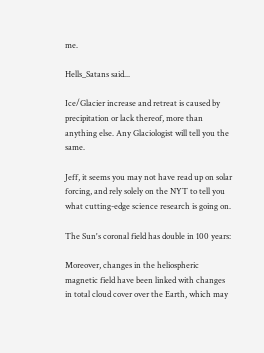me.

Hells_Satans said...

Ice/Glacier increase and retreat is caused by precipitation or lack thereof, more than anything else. Any Glaciologist will tell you the same.

Jeff, it seems you may not have read up on solar forcing, and rely solely on the NYT to tell you what cutting-edge science research is going on.

The Sun's coronal field has double in 100 years:

Moreover, changes in the heliospheric magnetic field have been linked with changes in total cloud cover over the Earth, which may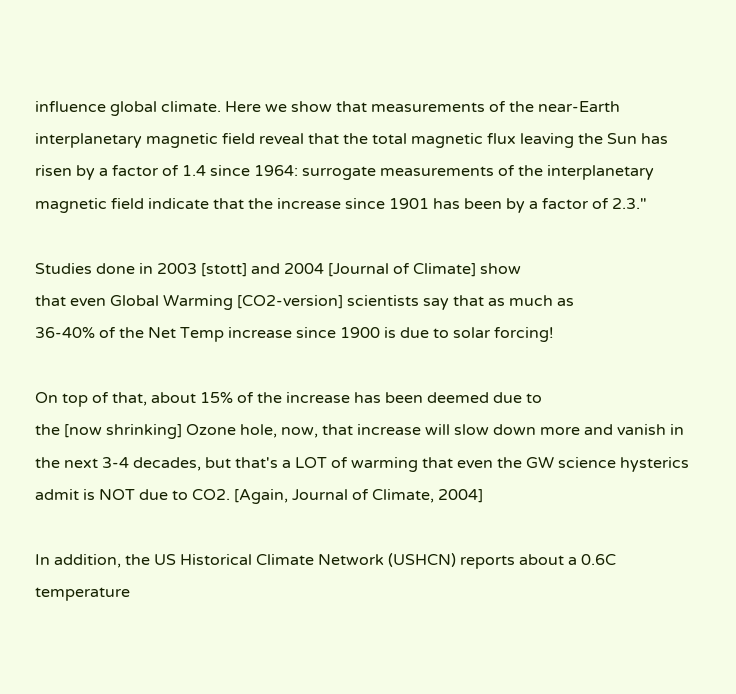influence global climate. Here we show that measurements of the near-Earth interplanetary magnetic field reveal that the total magnetic flux leaving the Sun has risen by a factor of 1.4 since 1964: surrogate measurements of the interplanetary magnetic field indicate that the increase since 1901 has been by a factor of 2.3."

Studies done in 2003 [stott] and 2004 [Journal of Climate] show
that even Global Warming [CO2-version] scientists say that as much as
36-40% of the Net Temp increase since 1900 is due to solar forcing!

On top of that, about 15% of the increase has been deemed due to
the [now shrinking] Ozone hole, now, that increase will slow down more and vanish in the next 3-4 decades, but that's a LOT of warming that even the GW science hysterics admit is NOT due to CO2. [Again, Journal of Climate, 2004]

In addition, the US Historical Climate Network (USHCN) reports about a 0.6C temperature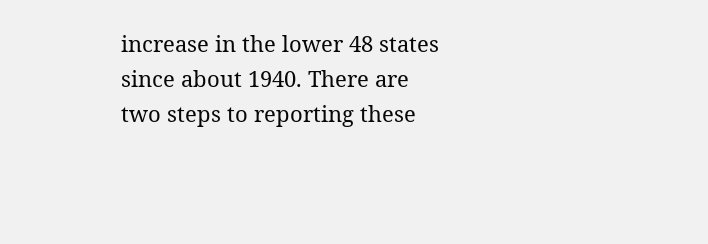increase in the lower 48 states since about 1940. There are two steps to reporting these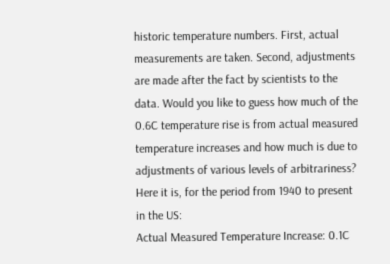historic temperature numbers. First, actual measurements are taken. Second, adjustments are made after the fact by scientists to the data. Would you like to guess how much of the 0.6C temperature rise is from actual measured temperature increases and how much is due to adjustments of various levels of arbitrariness? Here it is, for the period from 1940 to present in the US:
Actual Measured Temperature Increase: 0.1C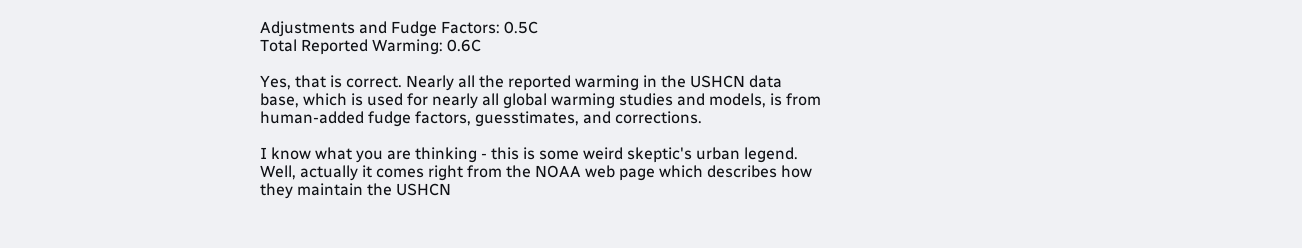Adjustments and Fudge Factors: 0.5C
Total Reported Warming: 0.6C

Yes, that is correct. Nearly all the reported warming in the USHCN data base, which is used for nearly all global warming studies and models, is from human-added fudge factors, guesstimates, and corrections.

I know what you are thinking - this is some weird skeptic's urban legend. Well, actually it comes right from the NOAA web page which describes how they maintain the USHCN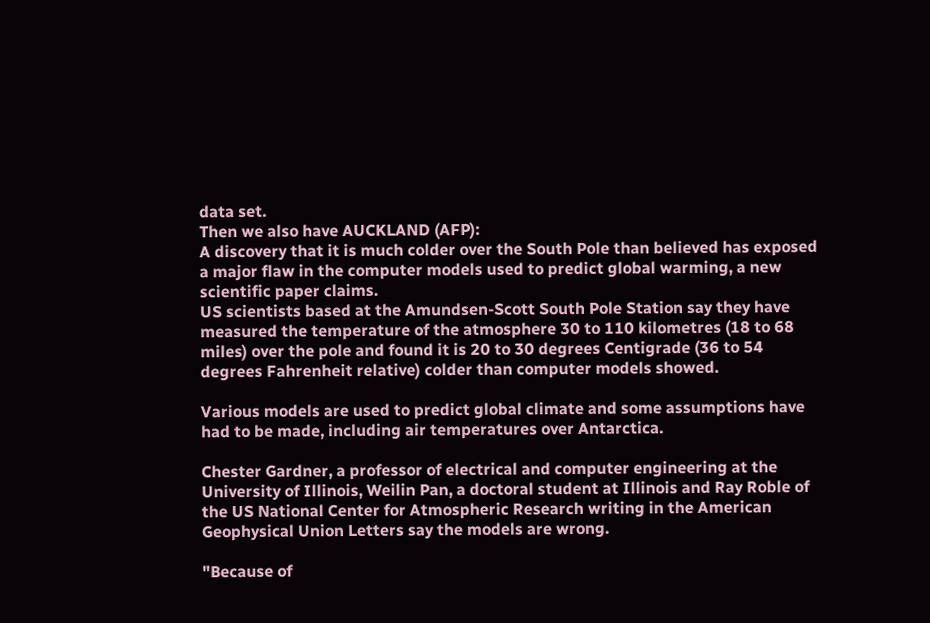data set.
Then we also have AUCKLAND (AFP):
A discovery that it is much colder over the South Pole than believed has exposed a major flaw in the computer models used to predict global warming, a new scientific paper claims.
US scientists based at the Amundsen-Scott South Pole Station say they have measured the temperature of the atmosphere 30 to 110 kilometres (18 to 68 miles) over the pole and found it is 20 to 30 degrees Centigrade (36 to 54 degrees Fahrenheit relative) colder than computer models showed.

Various models are used to predict global climate and some assumptions have had to be made, including air temperatures over Antarctica.

Chester Gardner, a professor of electrical and computer engineering at the University of Illinois, Weilin Pan, a doctoral student at Illinois and Ray Roble of the US National Center for Atmospheric Research writing in the American Geophysical Union Letters say the models are wrong.

"Because of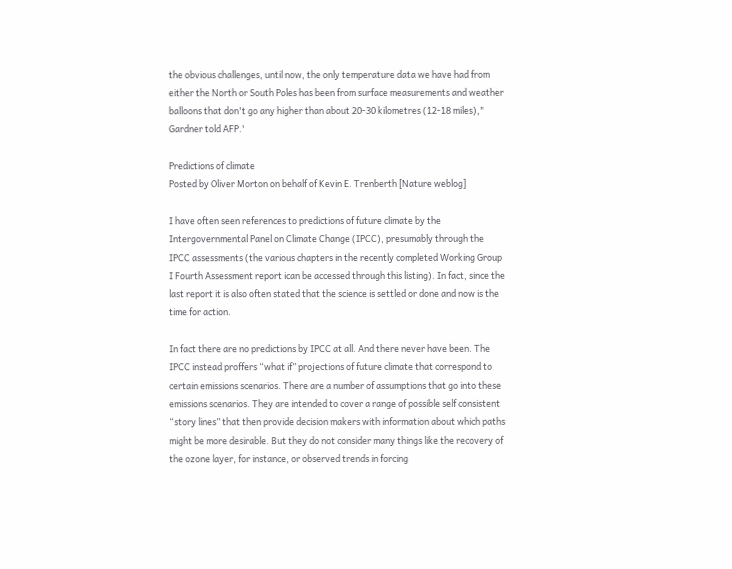the obvious challenges, until now, the only temperature data we have had from either the North or South Poles has been from surface measurements and weather balloons that don't go any higher than about 20-30 kilometres (12-18 miles)," Gardner told AFP.'

Predictions of climate
Posted by Oliver Morton on behalf of Kevin E. Trenberth [Nature weblog]

I have often seen references to predictions of future climate by the Intergovernmental Panel on Climate Change (IPCC), presumably through the IPCC assessments (the various chapters in the recently completed Working Group I Fourth Assessment report ican be accessed through this listing). In fact, since the last report it is also often stated that the science is settled or done and now is the time for action.

In fact there are no predictions by IPCC at all. And there never have been. The IPCC instead proffers “what if” projections of future climate that correspond to certain emissions scenarios. There are a number of assumptions that go into these emissions scenarios. They are intended to cover a range of possible self consistent “story lines” that then provide decision makers with information about which paths might be more desirable. But they do not consider many things like the recovery of the ozone layer, for instance, or observed trends in forcing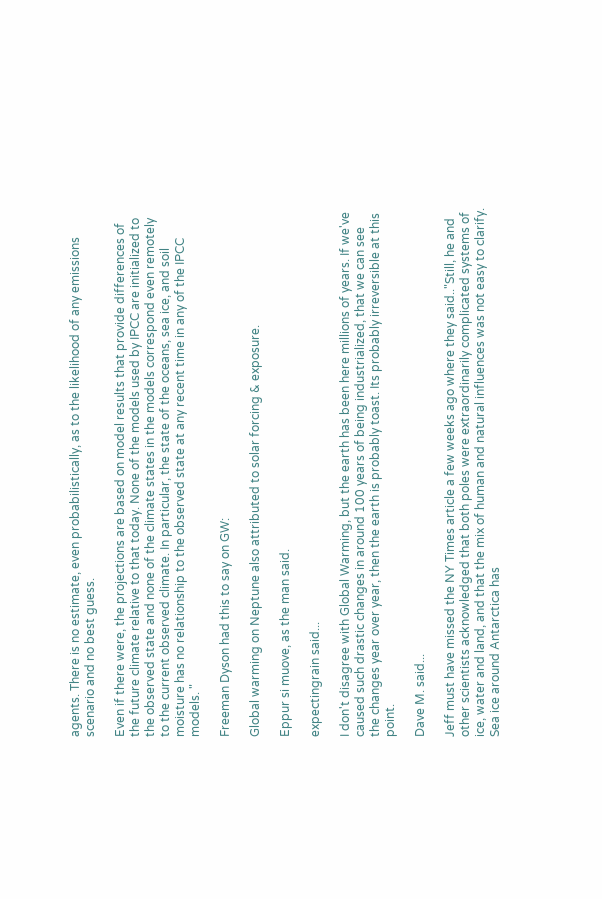agents. There is no estimate, even probabilistically, as to the likelihood of any emissions scenario and no best guess.

Even if there were, the projections are based on model results that provide differences of the future climate relative to that today. None of the models used by IPCC are initialized to the observed state and none of the climate states in the models correspond even remotely to the current observed climate. In particular, the state of the oceans, sea ice, and soil moisture has no relationship to the observed state at any recent time in any of the IPCC models. "

Freeman Dyson had this to say on GW:

Global warming on Neptune also attributed to solar forcing & exposure.

Eppur si muove, as the man said.

expectingrain said...

I don't disagree with Global Warming, but the earth has been here millions of years. If we've caused such drastic changes in around 100 years of being industrialized, that we can see the changes year over year, then the earth is probably toast. Its probably irreversible at this point.

Dave M. said...

Jeff must have missed the NY Times article a few weeks ago where they said.."Still, he and other scientists acknowledged that both poles were extraordinarily complicated systems of ice, water and land, and that the mix of human and natural influences was not easy to clarify. Sea ice around Antarctica has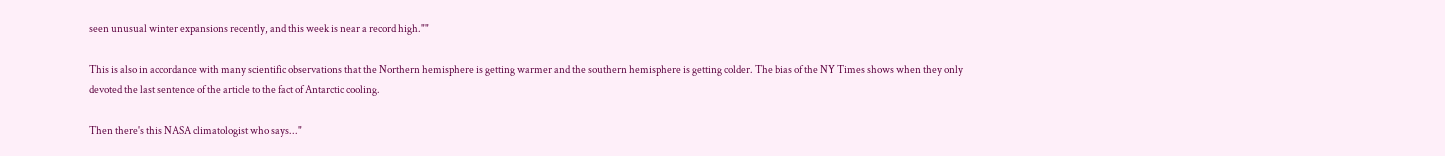seen unusual winter expansions recently, and this week is near a record high.""

This is also in accordance with many scientific observations that the Northern hemisphere is getting warmer and the southern hemisphere is getting colder. The bias of the NY Times shows when they only devoted the last sentence of the article to the fact of Antarctic cooling.

Then there's this NASA climatologist who says..."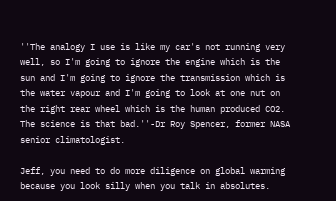''The analogy I use is like my car's not running very well, so I'm going to ignore the engine which is the sun and I'm going to ignore the transmission which is the water vapour and I'm going to look at one nut on the right rear wheel which is the human produced CO2. The science is that bad.''-Dr Roy Spencer, former NASA senior climatologist.

Jeff, you need to do more diligence on global warming because you look silly when you talk in absolutes.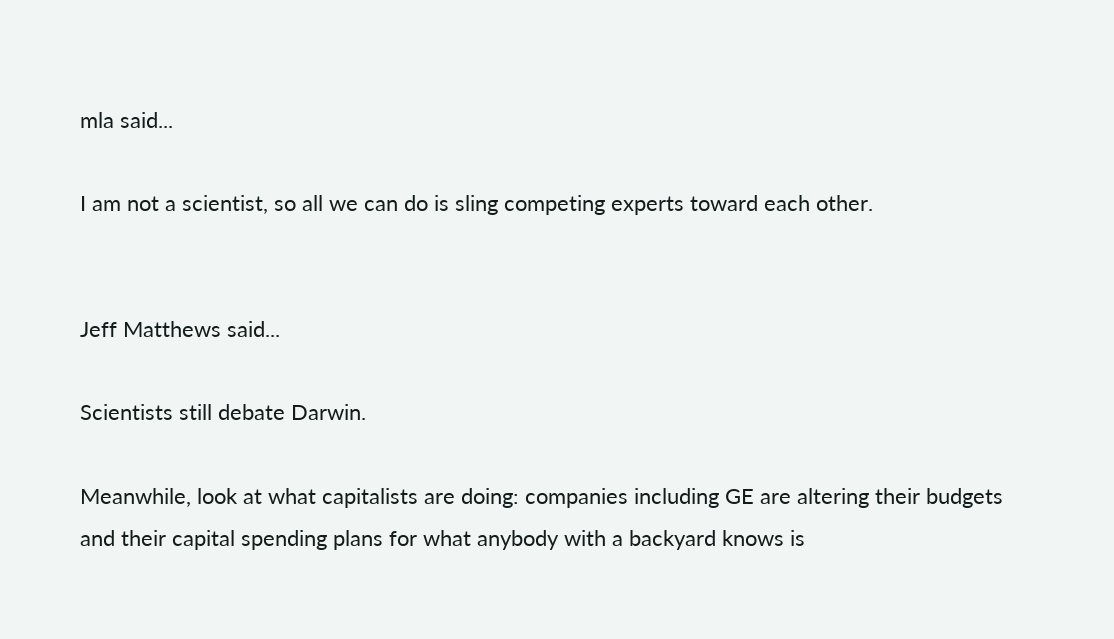mla said...

I am not a scientist, so all we can do is sling competing experts toward each other.


Jeff Matthews said...

Scientists still debate Darwin.

Meanwhile, look at what capitalists are doing: companies including GE are altering their budgets and their capital spending plans for what anybody with a backyard knows is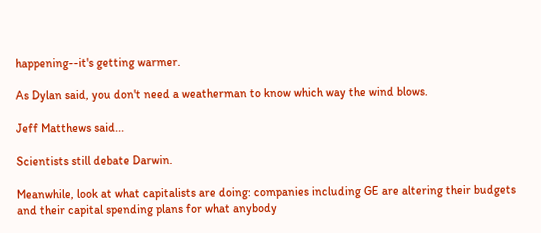happening--it's getting warmer.

As Dylan said, you don't need a weatherman to know which way the wind blows.

Jeff Matthews said...

Scientists still debate Darwin.

Meanwhile, look at what capitalists are doing: companies including GE are altering their budgets and their capital spending plans for what anybody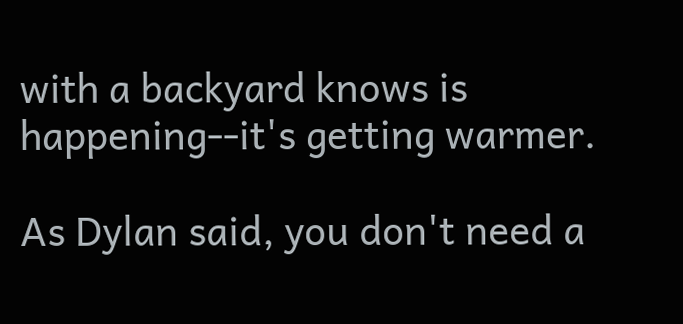with a backyard knows is happening--it's getting warmer.

As Dylan said, you don't need a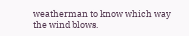weatherman to know which way the wind blows.